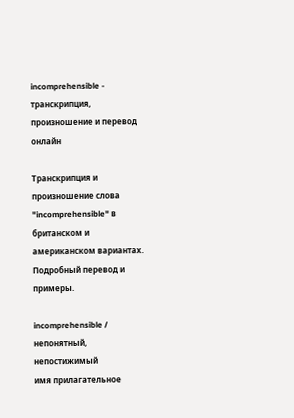incomprehensible - транскрипция, произношение и перевод онлайн

Транскрипция и произношение слова "incomprehensible" в британском и американском вариантах. Подробный перевод и примеры.

incomprehensible / непонятный, непостижимый
имя прилагательное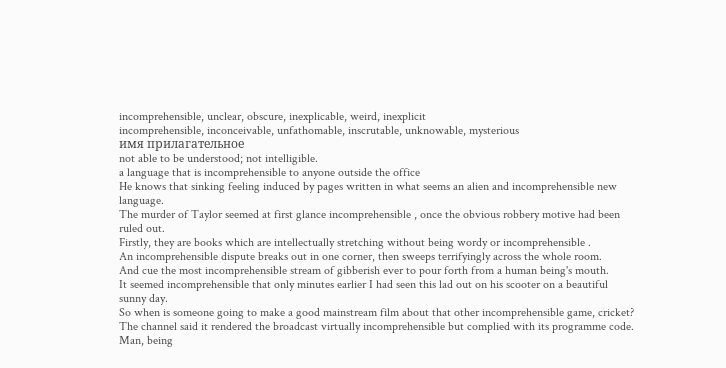incomprehensible, unclear, obscure, inexplicable, weird, inexplicit
incomprehensible, inconceivable, unfathomable, inscrutable, unknowable, mysterious
имя прилагательное
not able to be understood; not intelligible.
a language that is incomprehensible to anyone outside the office
He knows that sinking feeling induced by pages written in what seems an alien and incomprehensible new language.
The murder of Taylor seemed at first glance incomprehensible , once the obvious robbery motive had been ruled out.
Firstly, they are books which are intellectually stretching without being wordy or incomprehensible .
An incomprehensible dispute breaks out in one corner, then sweeps terrifyingly across the whole room.
And cue the most incomprehensible stream of gibberish ever to pour forth from a human being's mouth.
It seemed incomprehensible that only minutes earlier I had seen this lad out on his scooter on a beautiful sunny day.
So when is someone going to make a good mainstream film about that other incomprehensible game, cricket?
The channel said it rendered the broadcast virtually incomprehensible but complied with its programme code.
Man, being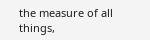the measure of all things,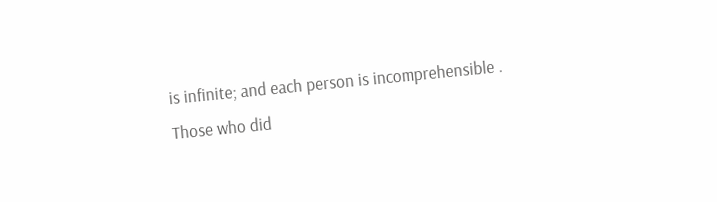is infinite; and each person is incomprehensible .
Those who did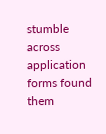stumble across application forms found them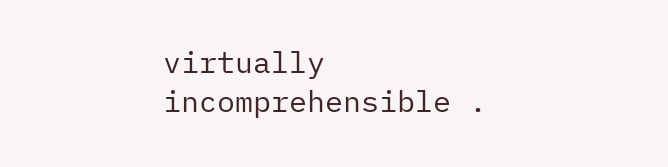virtually incomprehensible .